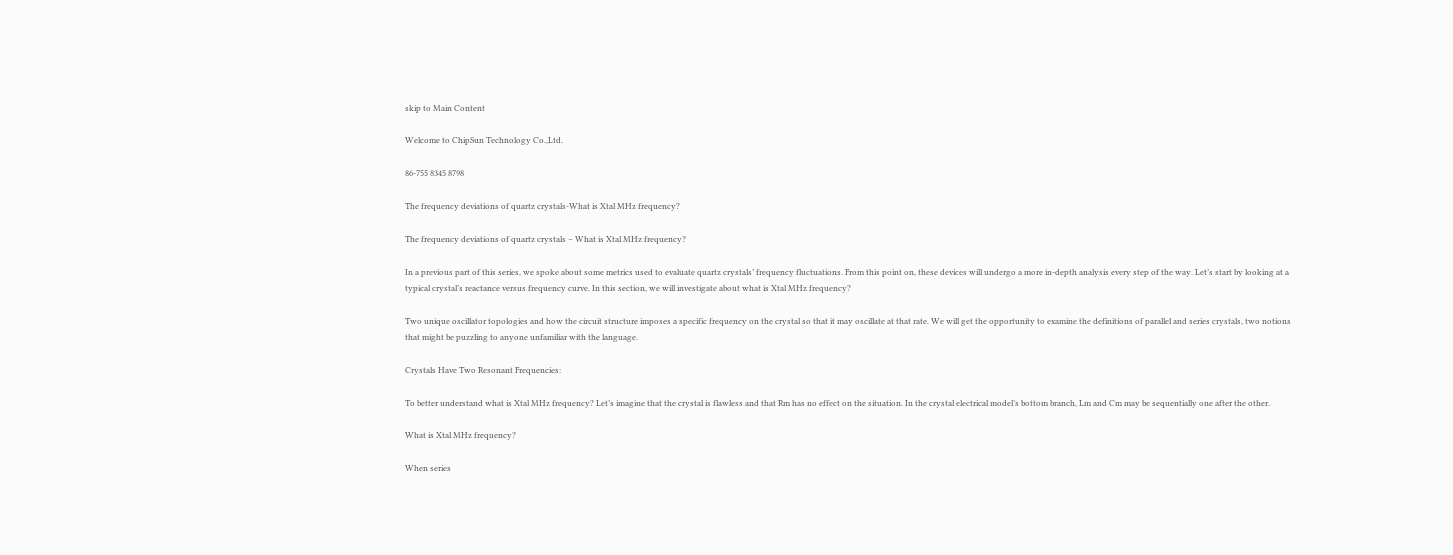skip to Main Content

Welcome to ChipSun Technology Co.,Ltd.

86-755 8345 8798

The frequency deviations of quartz crystals-What is Xtal MHz frequency?

The frequency deviations of quartz crystals – What is Xtal MHz frequency?

In a previous part of this series, we spoke about some metrics used to evaluate quartz crystals’ frequency fluctuations. From this point on, these devices will undergo a more in-depth analysis every step of the way. Let’s start by looking at a typical crystal’s reactance versus frequency curve. In this section, we will investigate about what is Xtal MHz frequency?

Two unique oscillator topologies and how the circuit structure imposes a specific frequency on the crystal so that it may oscillate at that rate. We will get the opportunity to examine the definitions of parallel and series crystals, two notions that might be puzzling to anyone unfamiliar with the language.

Crystals Have Two Resonant Frequencies:

To better understand what is Xtal MHz frequency? Let’s imagine that the crystal is flawless and that Rm has no effect on the situation. In the crystal electrical model’s bottom branch, Lm and Cm may be sequentially one after the other.

What is Xtal MHz frequency?

When series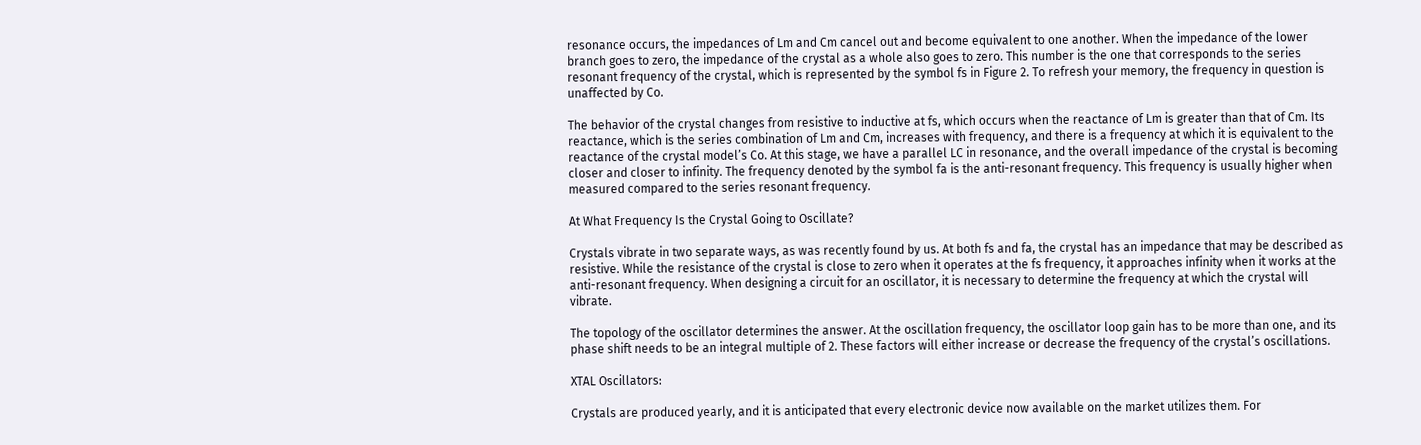resonance occurs, the impedances of Lm and Cm cancel out and become equivalent to one another. When the impedance of the lower branch goes to zero, the impedance of the crystal as a whole also goes to zero. This number is the one that corresponds to the series resonant frequency of the crystal, which is represented by the symbol fs in Figure 2. To refresh your memory, the frequency in question is unaffected by Co.

The behavior of the crystal changes from resistive to inductive at fs, which occurs when the reactance of Lm is greater than that of Cm. Its reactance, which is the series combination of Lm and Cm, increases with frequency, and there is a frequency at which it is equivalent to the reactance of the crystal model’s Co. At this stage, we have a parallel LC in resonance, and the overall impedance of the crystal is becoming closer and closer to infinity. The frequency denoted by the symbol fa is the anti-resonant frequency. This frequency is usually higher when measured compared to the series resonant frequency.

At What Frequency Is the Crystal Going to Oscillate?

Crystals vibrate in two separate ways, as was recently found by us. At both fs and fa, the crystal has an impedance that may be described as resistive. While the resistance of the crystal is close to zero when it operates at the fs frequency, it approaches infinity when it works at the anti-resonant frequency. When designing a circuit for an oscillator, it is necessary to determine the frequency at which the crystal will vibrate.

The topology of the oscillator determines the answer. At the oscillation frequency, the oscillator loop gain has to be more than one, and its phase shift needs to be an integral multiple of 2. These factors will either increase or decrease the frequency of the crystal’s oscillations.

XTAL Oscillators:

Crystals are produced yearly, and it is anticipated that every electronic device now available on the market utilizes them. For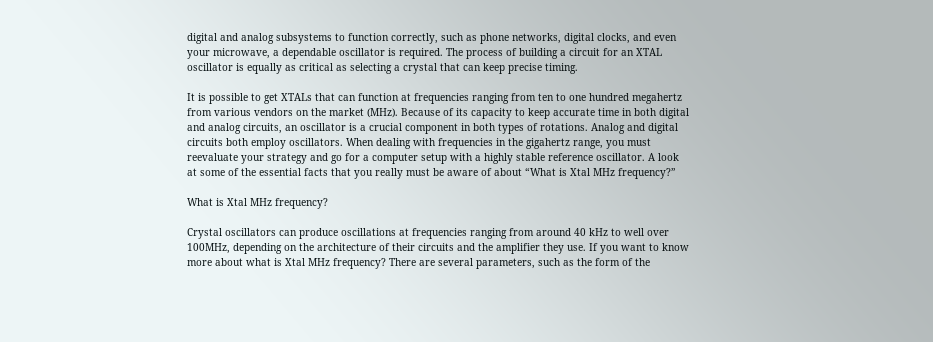digital and analog subsystems to function correctly, such as phone networks, digital clocks, and even your microwave, a dependable oscillator is required. The process of building a circuit for an XTAL oscillator is equally as critical as selecting a crystal that can keep precise timing.

It is possible to get XTALs that can function at frequencies ranging from ten to one hundred megahertz from various vendors on the market (MHz). Because of its capacity to keep accurate time in both digital and analog circuits, an oscillator is a crucial component in both types of rotations. Analog and digital circuits both employ oscillators. When dealing with frequencies in the gigahertz range, you must reevaluate your strategy and go for a computer setup with a highly stable reference oscillator. A look at some of the essential facts that you really must be aware of about “What is Xtal MHz frequency?”

What is Xtal MHz frequency?

Crystal oscillators can produce oscillations at frequencies ranging from around 40 kHz to well over 100MHz, depending on the architecture of their circuits and the amplifier they use. If you want to know more about what is Xtal MHz frequency? There are several parameters, such as the form of the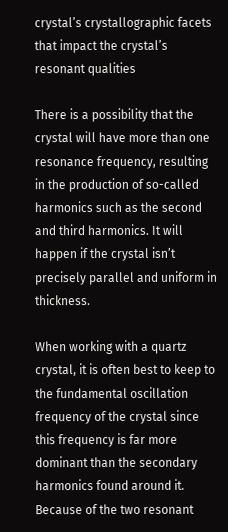crystal’s crystallographic facets that impact the crystal’s resonant qualities

There is a possibility that the crystal will have more than one resonance frequency, resulting in the production of so-called harmonics such as the second and third harmonics. It will happen if the crystal isn’t precisely parallel and uniform in thickness.

When working with a quartz crystal, it is often best to keep to the fundamental oscillation frequency of the crystal since this frequency is far more dominant than the secondary harmonics found around it. Because of the two resonant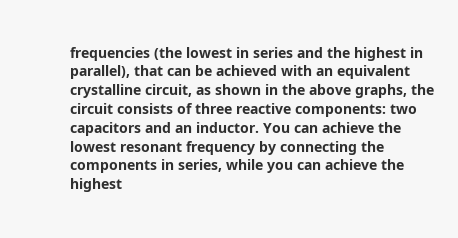frequencies (the lowest in series and the highest in parallel), that can be achieved with an equivalent crystalline circuit, as shown in the above graphs, the circuit consists of three reactive components: two capacitors and an inductor. You can achieve the lowest resonant frequency by connecting the components in series, while you can achieve the highest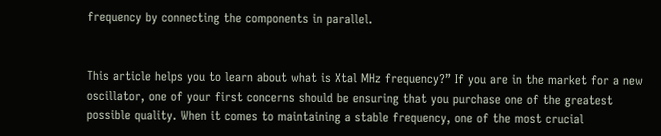frequency by connecting the components in parallel.


This article helps you to learn about what is Xtal MHz frequency?” If you are in the market for a new oscillator, one of your first concerns should be ensuring that you purchase one of the greatest possible quality. When it comes to maintaining a stable frequency, one of the most crucial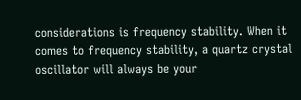considerations is frequency stability. When it comes to frequency stability, a quartz crystal oscillator will always be your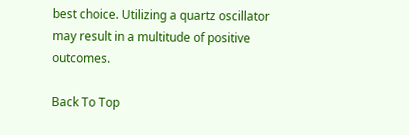best choice. Utilizing a quartz oscillator may result in a multitude of positive outcomes.

Back To Top